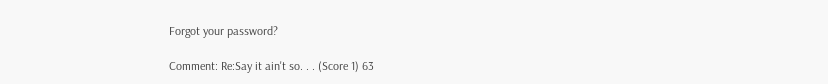Forgot your password?

Comment: Re:Say it ain't so. . . (Score 1) 63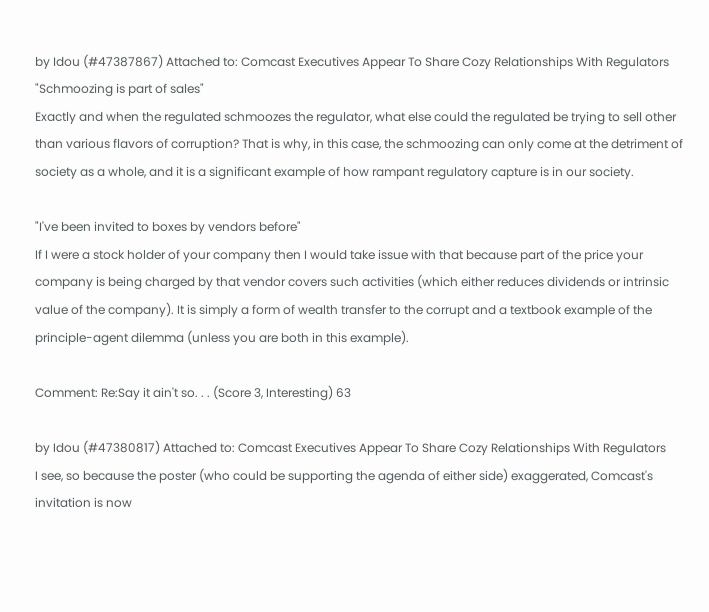by Idou (#47387867) Attached to: Comcast Executives Appear To Share Cozy Relationships With Regulators
"Schmoozing is part of sales"
Exactly and when the regulated schmoozes the regulator, what else could the regulated be trying to sell other than various flavors of corruption? That is why, in this case, the schmoozing can only come at the detriment of society as a whole, and it is a significant example of how rampant regulatory capture is in our society.

"I've been invited to boxes by vendors before"
If I were a stock holder of your company then I would take issue with that because part of the price your company is being charged by that vendor covers such activities (which either reduces dividends or intrinsic value of the company). It is simply a form of wealth transfer to the corrupt and a textbook example of the principle-agent dilemma (unless you are both in this example).

Comment: Re:Say it ain't so. . . (Score 3, Interesting) 63

by Idou (#47380817) Attached to: Comcast Executives Appear To Share Cozy Relationships With Regulators
I see, so because the poster (who could be supporting the agenda of either side) exaggerated, Comcast's invitation is now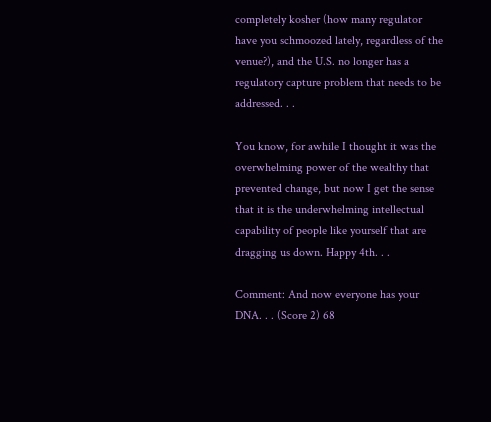completely kosher (how many regulator have you schmoozed lately, regardless of the venue?), and the U.S. no longer has a regulatory capture problem that needs to be addressed. . .

You know, for awhile I thought it was the overwhelming power of the wealthy that prevented change, but now I get the sense that it is the underwhelming intellectual capability of people like yourself that are dragging us down. Happy 4th. . .

Comment: And now everyone has your DNA. . . (Score 2) 68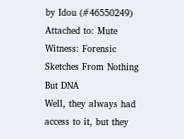by Idou (#46550249) Attached to: Mute Witness: Forensic Sketches From Nothing But DNA
Well, they always had access to it, but they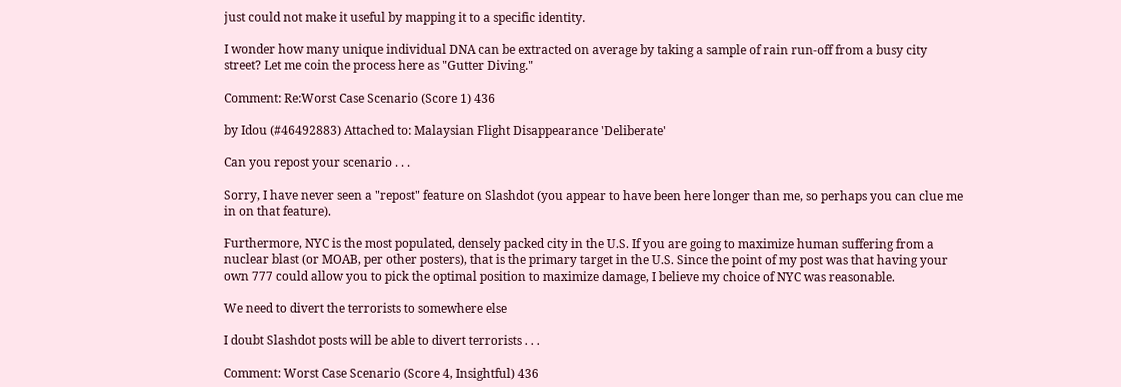just could not make it useful by mapping it to a specific identity.

I wonder how many unique individual DNA can be extracted on average by taking a sample of rain run-off from a busy city street? Let me coin the process here as "Gutter Diving."

Comment: Re:Worst Case Scenario (Score 1) 436

by Idou (#46492883) Attached to: Malaysian Flight Disappearance 'Deliberate'

Can you repost your scenario . . .

Sorry, I have never seen a "repost" feature on Slashdot (you appear to have been here longer than me, so perhaps you can clue me in on that feature).

Furthermore, NYC is the most populated, densely packed city in the U.S. If you are going to maximize human suffering from a nuclear blast (or MOAB, per other posters), that is the primary target in the U.S. Since the point of my post was that having your own 777 could allow you to pick the optimal position to maximize damage, I believe my choice of NYC was reasonable.

We need to divert the terrorists to somewhere else

I doubt Slashdot posts will be able to divert terrorists . . .

Comment: Worst Case Scenario (Score 4, Insightful) 436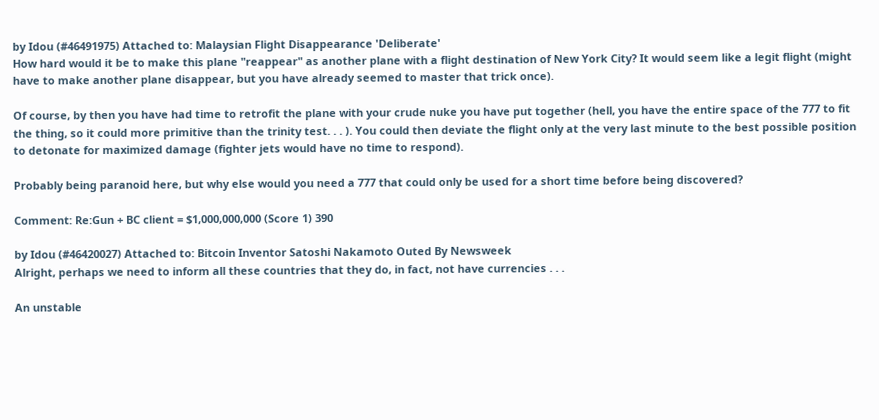by Idou (#46491975) Attached to: Malaysian Flight Disappearance 'Deliberate'
How hard would it be to make this plane "reappear" as another plane with a flight destination of New York City? It would seem like a legit flight (might have to make another plane disappear, but you have already seemed to master that trick once).

Of course, by then you have had time to retrofit the plane with your crude nuke you have put together (hell, you have the entire space of the 777 to fit the thing, so it could more primitive than the trinity test. . . ). You could then deviate the flight only at the very last minute to the best possible position to detonate for maximized damage (fighter jets would have no time to respond).

Probably being paranoid here, but why else would you need a 777 that could only be used for a short time before being discovered?

Comment: Re:Gun + BC client = $1,000,000,000 (Score 1) 390

by Idou (#46420027) Attached to: Bitcoin Inventor Satoshi Nakamoto Outed By Newsweek
Alright, perhaps we need to inform all these countries that they do, in fact, not have currencies . . .

An unstable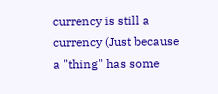currency is still a currency (Just because a "thing" has some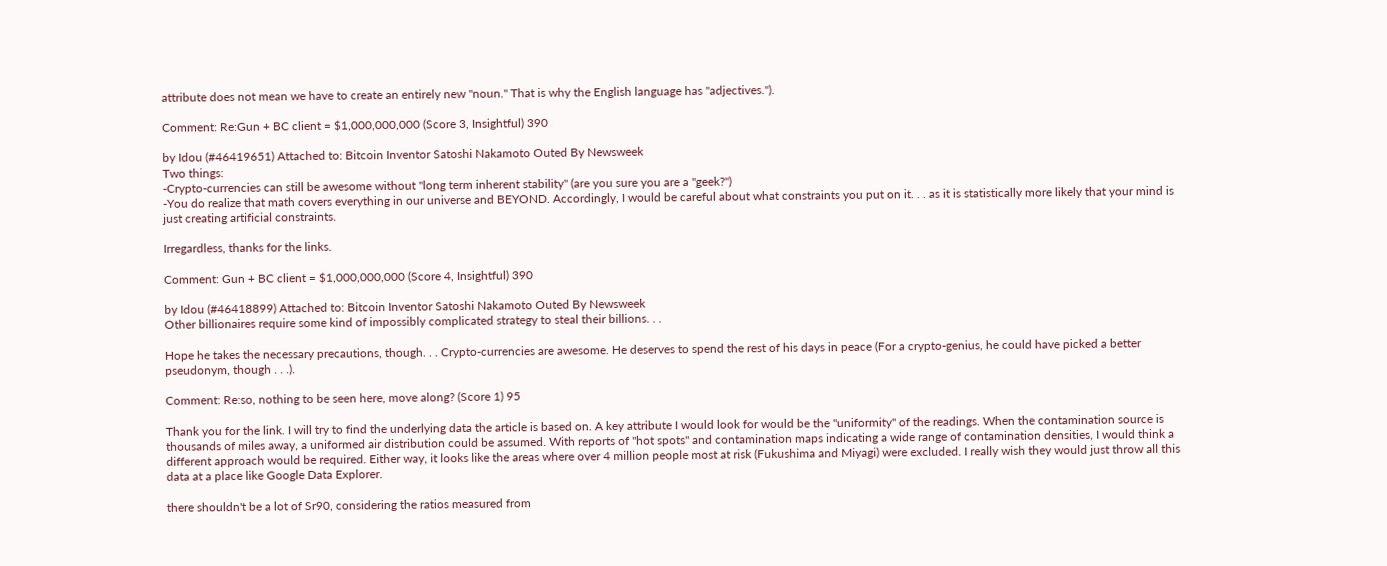attribute does not mean we have to create an entirely new "noun." That is why the English language has "adjectives.").

Comment: Re:Gun + BC client = $1,000,000,000 (Score 3, Insightful) 390

by Idou (#46419651) Attached to: Bitcoin Inventor Satoshi Nakamoto Outed By Newsweek
Two things:
-Crypto-currencies can still be awesome without "long term inherent stability" (are you sure you are a "geek?")
-You do realize that math covers everything in our universe and BEYOND. Accordingly, I would be careful about what constraints you put on it. . . as it is statistically more likely that your mind is just creating artificial constraints.

Irregardless, thanks for the links.

Comment: Gun + BC client = $1,000,000,000 (Score 4, Insightful) 390

by Idou (#46418899) Attached to: Bitcoin Inventor Satoshi Nakamoto Outed By Newsweek
Other billionaires require some kind of impossibly complicated strategy to steal their billions. . .

Hope he takes the necessary precautions, though. . . Crypto-currencies are awesome. He deserves to spend the rest of his days in peace (For a crypto-genius, he could have picked a better pseudonym, though . . .).

Comment: Re:so, nothing to be seen here, move along? (Score 1) 95

Thank you for the link. I will try to find the underlying data the article is based on. A key attribute I would look for would be the "uniformity" of the readings. When the contamination source is thousands of miles away, a uniformed air distribution could be assumed. With reports of "hot spots" and contamination maps indicating a wide range of contamination densities, I would think a different approach would be required. Either way, it looks like the areas where over 4 million people most at risk (Fukushima and Miyagi) were excluded. I really wish they would just throw all this data at a place like Google Data Explorer.

there shouldn't be a lot of Sr90, considering the ratios measured from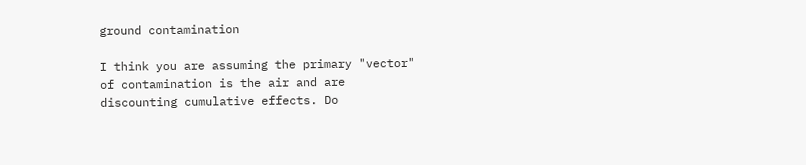ground contamination

I think you are assuming the primary "vector" of contamination is the air and are discounting cumulative effects. Do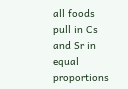all foods pull in Cs and Sr in equal proportions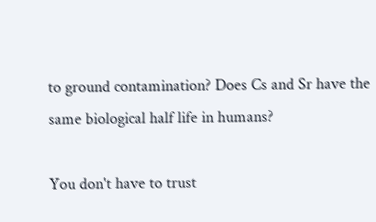to ground contamination? Does Cs and Sr have the same biological half life in humans?

You don't have to trust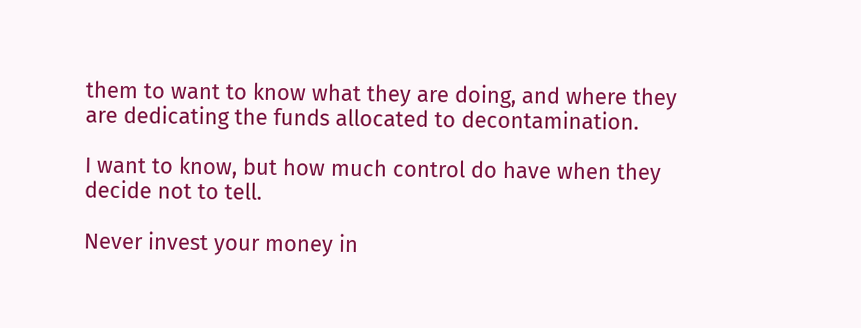them to want to know what they are doing, and where they are dedicating the funds allocated to decontamination.

I want to know, but how much control do have when they decide not to tell.

Never invest your money in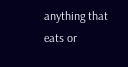anything that eats or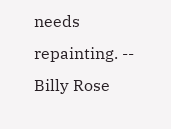needs repainting. -- Billy Rose